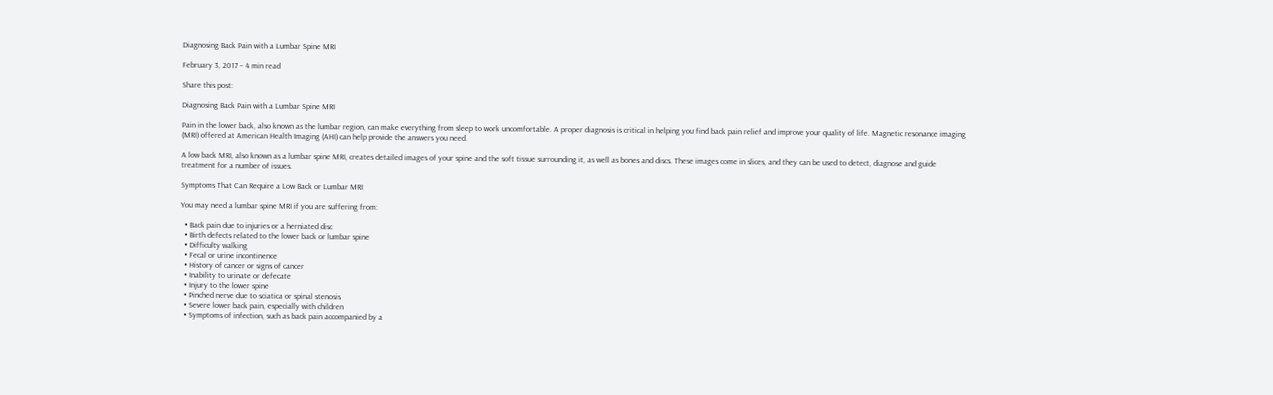Diagnosing Back Pain with a Lumbar Spine MRI

February 3, 2017 – 4 min read

Share this post:

Diagnosing Back Pain with a Lumbar Spine MRI

Pain in the lower back, also known as the lumbar region, can make everything from sleep to work uncomfortable. A proper diagnosis is critical in helping you find back pain relief and improve your quality of life. Magnetic resonance imaging (MRI) offered at American Health Imaging (AHI) can help provide the answers you need.

A low back MRI, also known as a lumbar spine MRI, creates detailed images of your spine and the soft tissue surrounding it, as well as bones and discs. These images come in slices, and they can be used to detect, diagnose and guide treatment for a number of issues.

Symptoms That Can Require a Low Back or Lumbar MRI

You may need a lumbar spine MRI if you are suffering from:

  • Back pain due to injuries or a herniated disc
  • Birth defects related to the lower back or lumbar spine
  • Difficulty walking
  • Fecal or urine incontinence
  • History of cancer or signs of cancer
  • Inability to urinate or defecate
  • Injury to the lower spine
  • Pinched nerve due to sciatica or spinal stenosis
  • Severe lower back pain, especially with children
  • Symptoms of infection, such as back pain accompanied by a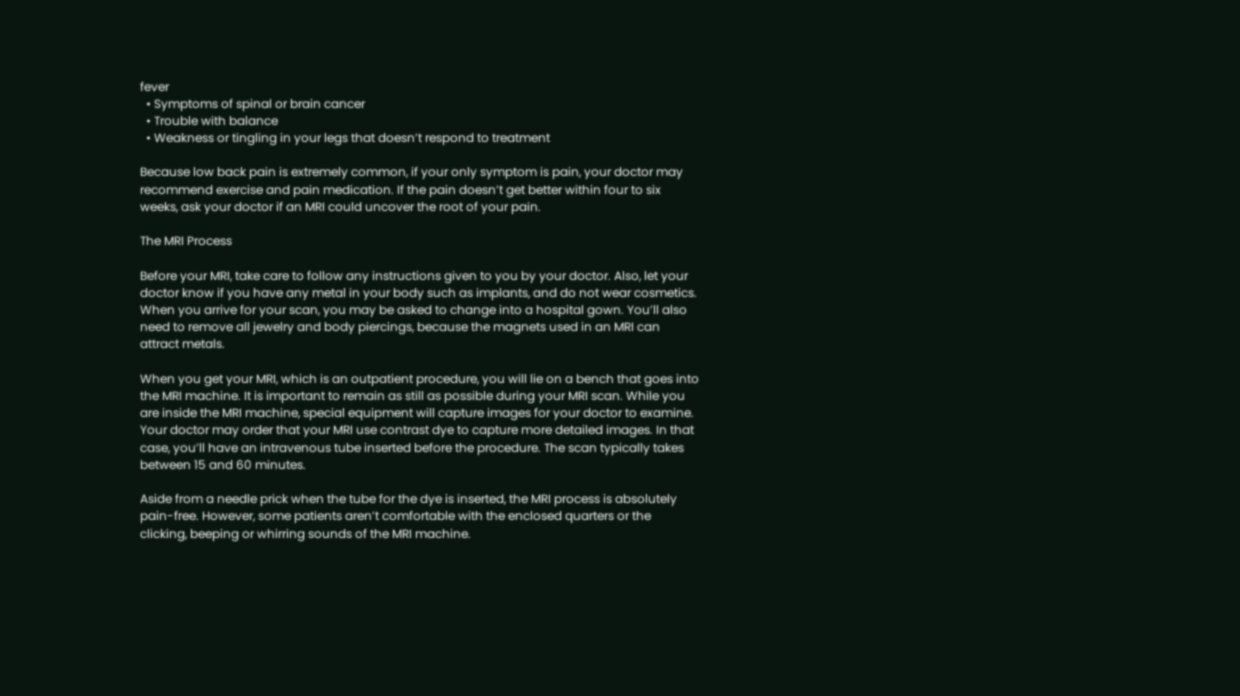fever
  • Symptoms of spinal or brain cancer
  • Trouble with balance
  • Weakness or tingling in your legs that doesn’t respond to treatment

Because low back pain is extremely common, if your only symptom is pain, your doctor may recommend exercise and pain medication. If the pain doesn’t get better within four to six weeks, ask your doctor if an MRI could uncover the root of your pain.

The MRI Process

Before your MRI, take care to follow any instructions given to you by your doctor. Also, let your doctor know if you have any metal in your body such as implants, and do not wear cosmetics. When you arrive for your scan, you may be asked to change into a hospital gown. You’ll also need to remove all jewelry and body piercings, because the magnets used in an MRI can attract metals.

When you get your MRI, which is an outpatient procedure, you will lie on a bench that goes into the MRI machine. It is important to remain as still as possible during your MRI scan. While you are inside the MRI machine, special equipment will capture images for your doctor to examine. Your doctor may order that your MRI use contrast dye to capture more detailed images. In that case, you’ll have an intravenous tube inserted before the procedure. The scan typically takes between 15 and 60 minutes.

Aside from a needle prick when the tube for the dye is inserted, the MRI process is absolutely pain-free. However, some patients aren’t comfortable with the enclosed quarters or the clicking, beeping or whirring sounds of the MRI machine.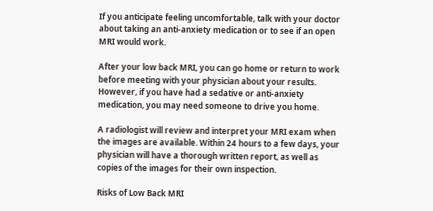If you anticipate feeling uncomfortable, talk with your doctor about taking an anti-anxiety medication or to see if an open MRI would work.

After your low back MRI, you can go home or return to work before meeting with your physician about your results. However, if you have had a sedative or anti-anxiety medication, you may need someone to drive you home.

A radiologist will review and interpret your MRI exam when the images are available. Within 24 hours to a few days, your physician will have a thorough written report, as well as copies of the images for their own inspection.

Risks of Low Back MRI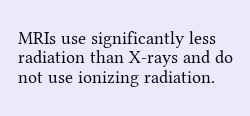MRIs use significantly less radiation than X-rays and do not use ionizing radiation.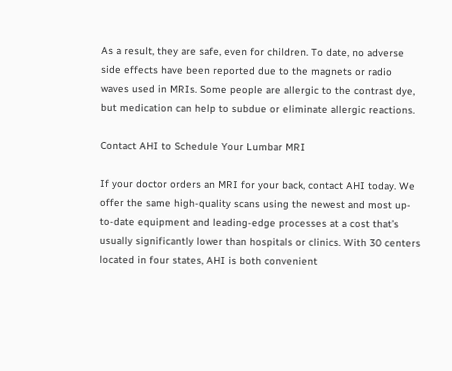As a result, they are safe, even for children. To date, no adverse side effects have been reported due to the magnets or radio waves used in MRIs. Some people are allergic to the contrast dye, but medication can help to subdue or eliminate allergic reactions.

Contact AHI to Schedule Your Lumbar MRI

If your doctor orders an MRI for your back, contact AHI today. We offer the same high-quality scans using the newest and most up-to-date equipment and leading-edge processes at a cost that’s usually significantly lower than hospitals or clinics. With 30 centers located in four states, AHI is both convenient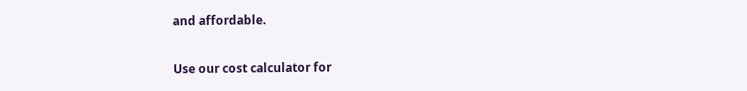and affordable.

Use our cost calculator for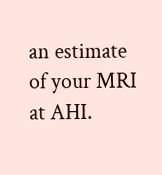an estimate of your MRI at AHI.